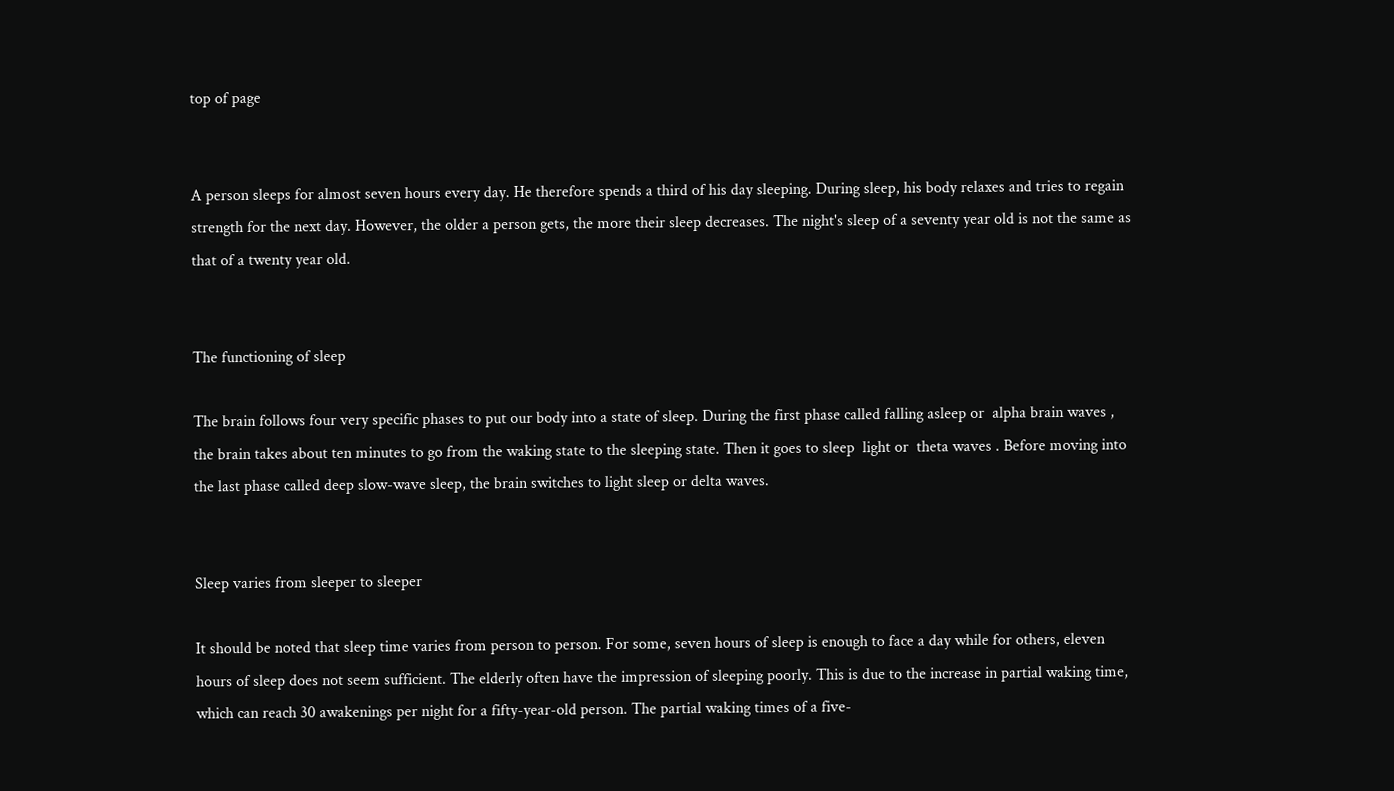top of page


A person sleeps for almost seven hours every day. He therefore spends a third of his day sleeping. During sleep, his body relaxes and tries to regain strength for the next day. However, the older a person gets, the more their sleep decreases. The night's sleep of a seventy year old is not the same as that of a twenty year old.


The functioning of sleep

The brain follows four very specific phases to put our body into a state of sleep. During the first phase called falling asleep or  alpha brain waves , the brain takes about ten minutes to go from the waking state to the sleeping state. Then it goes to sleep  light or  theta waves . Before moving into the last phase called deep slow-wave sleep, the brain switches to light sleep or delta waves.


Sleep varies from sleeper to sleeper

It should be noted that sleep time varies from person to person. For some, seven hours of sleep is enough to face a day while for others, eleven hours of sleep does not seem sufficient. The elderly often have the impression of sleeping poorly. This is due to the increase in partial waking time, which can reach 30 awakenings per night for a fifty-year-old person. The partial waking times of a five-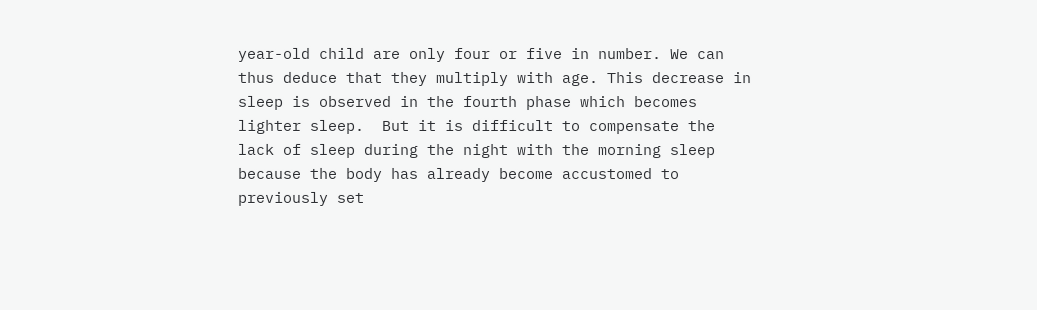year-old child are only four or five in number. We can thus deduce that they multiply with age. This decrease in sleep is observed in the fourth phase which becomes lighter sleep.  But it is difficult to compensate the lack of sleep during the night with the morning sleep because the body has already become accustomed to previously set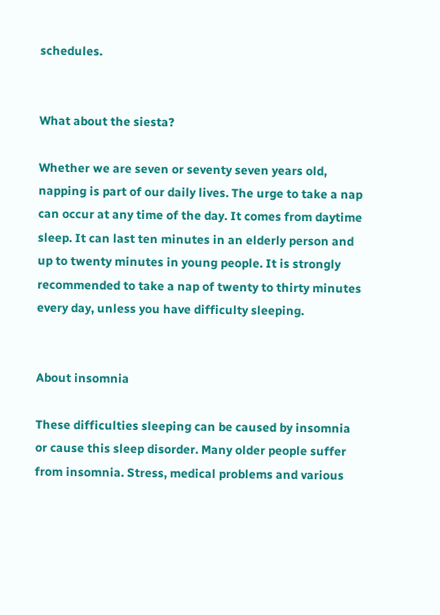schedules.


What about the siesta?

Whether we are seven or seventy seven years old, napping is part of our daily lives. The urge to take a nap can occur at any time of the day. It comes from daytime sleep. It can last ten minutes in an elderly person and up to twenty minutes in young people. It is strongly recommended to take a nap of twenty to thirty minutes every day, unless you have difficulty sleeping.


About insomnia

These difficulties sleeping can be caused by insomnia or cause this sleep disorder. Many older people suffer from insomnia. Stress, medical problems and various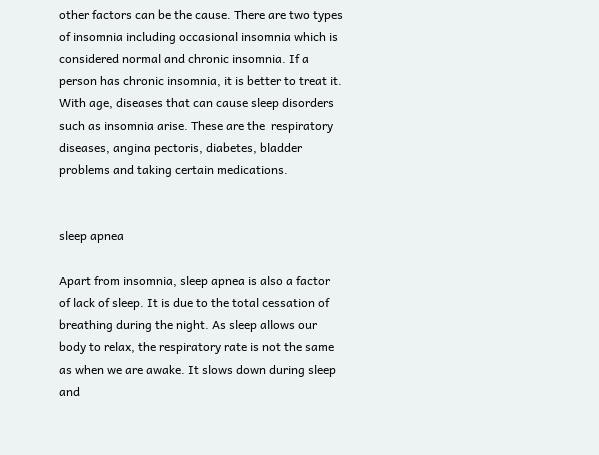other factors can be the cause. There are two types of insomnia including occasional insomnia which is considered normal and chronic insomnia. If a person has chronic insomnia, it is better to treat it. With age, diseases that can cause sleep disorders such as insomnia arise. These are the  respiratory diseases, angina pectoris, diabetes, bladder problems and taking certain medications.


sleep apnea

Apart from insomnia, sleep apnea is also a factor of lack of sleep. It is due to the total cessation of breathing during the night. As sleep allows our body to relax, the respiratory rate is not the same as when we are awake. It slows down during sleep and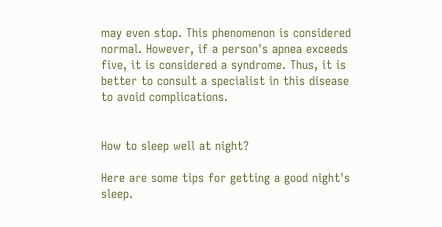may even stop. This phenomenon is considered normal. However, if a person's apnea exceeds five, it is considered a syndrome. Thus, it is better to consult a specialist in this disease to avoid complications.


How to sleep well at night?

Here are some tips for getting a good night's sleep.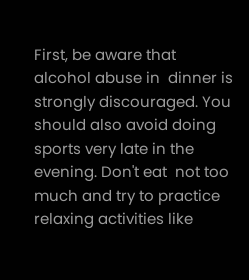First, be aware that alcohol abuse in  dinner is strongly discouraged. You should also avoid doing sports very late in the evening. Don't eat  not too much and try to practice relaxing activities like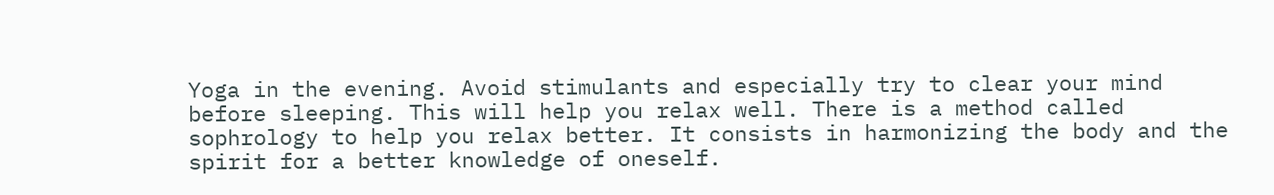Yoga in the evening. Avoid stimulants and especially try to clear your mind before sleeping. This will help you relax well. There is a method called sophrology to help you relax better. It consists in harmonizing the body and the spirit for a better knowledge of oneself.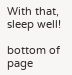With that, sleep well!

bottom of page